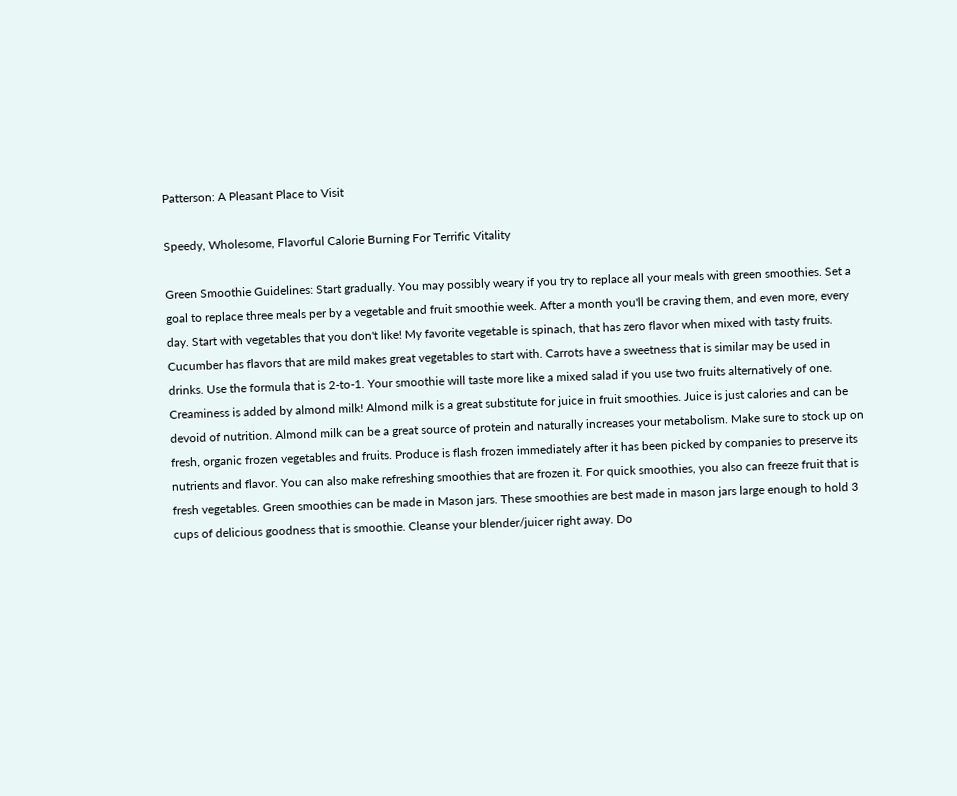Patterson: A Pleasant Place to Visit

Speedy, Wholesome, Flavorful Calorie Burning For Terrific Vitality

Green Smoothie Guidelines: Start gradually. You may possibly weary if you try to replace all your meals with green smoothies. Set a goal to replace three meals per by a vegetable and fruit smoothie week. After a month you'll be craving them, and even more, every day. Start with vegetables that you don't like! My favorite vegetable is spinach, that has zero flavor when mixed with tasty fruits. Cucumber has flavors that are mild makes great vegetables to start with. Carrots have a sweetness that is similar may be used in drinks. Use the formula that is 2-to-1. Your smoothie will taste more like a mixed salad if you use two fruits alternatively of one. Creaminess is added by almond milk! Almond milk is a great substitute for juice in fruit smoothies. Juice is just calories and can be devoid of nutrition. Almond milk can be a great source of protein and naturally increases your metabolism. Make sure to stock up on fresh, organic frozen vegetables and fruits. Produce is flash frozen immediately after it has been picked by companies to preserve its nutrients and flavor. You can also make refreshing smoothies that are frozen it. For quick smoothies, you also can freeze fruit that is fresh vegetables. Green smoothies can be made in Mason jars. These smoothies are best made in mason jars large enough to hold 3 cups of delicious goodness that is smoothie. Cleanse your blender/juicer right away. Do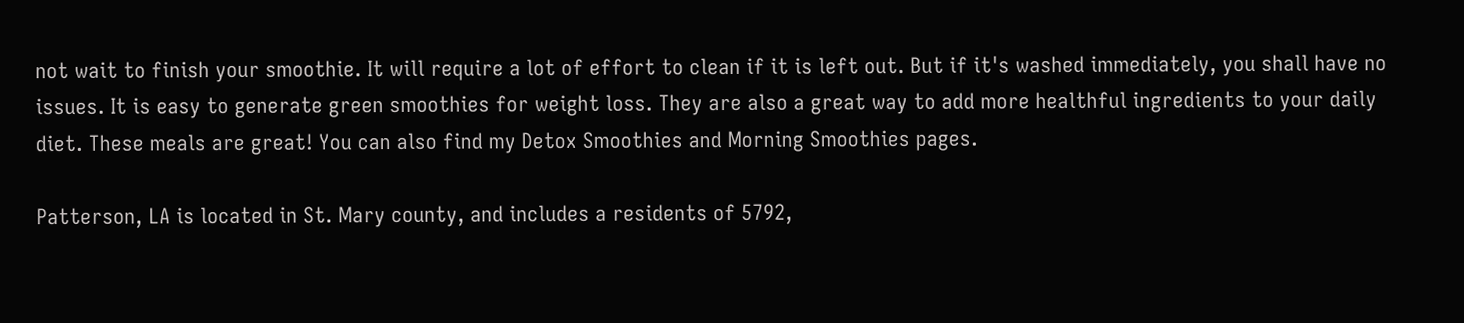not wait to finish your smoothie. It will require a lot of effort to clean if it is left out. But if it's washed immediately, you shall have no issues. It is easy to generate green smoothies for weight loss. They are also a great way to add more healthful ingredients to your daily diet. These meals are great! You can also find my Detox Smoothies and Morning Smoothies pages.

Patterson, LA is located in St. Mary county, and includes a residents of 5792,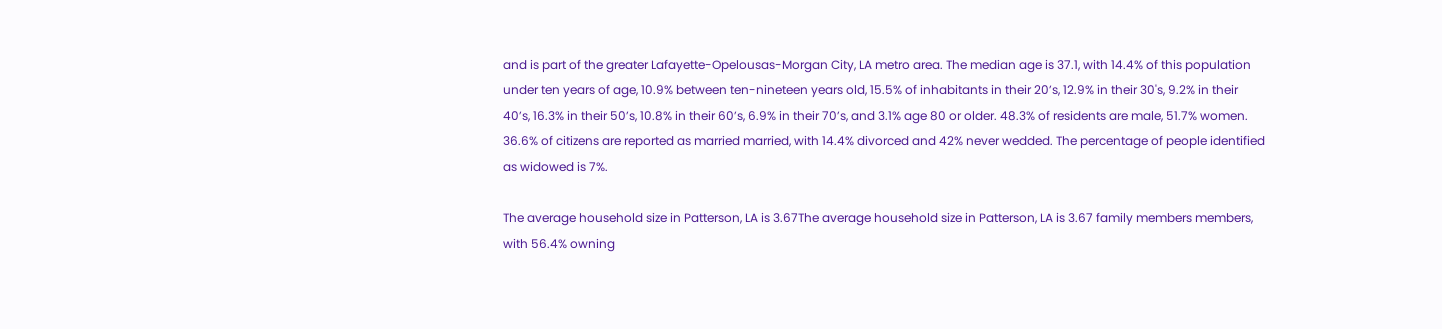and is part of the greater Lafayette-Opelousas-Morgan City, LA metro area. The median age is 37.1, with 14.4% of this population under ten years of age, 10.9% between ten-nineteen years old, 15.5% of inhabitants in their 20’s, 12.9% in their 30's, 9.2% in their 40’s, 16.3% in their 50’s, 10.8% in their 60’s, 6.9% in their 70’s, and 3.1% age 80 or older. 48.3% of residents are male, 51.7% women. 36.6% of citizens are reported as married married, with 14.4% divorced and 42% never wedded. The percentage of people identified as widowed is 7%.

The average household size in Patterson, LA is 3.67The average household size in Patterson, LA is 3.67 family members members, with 56.4% owning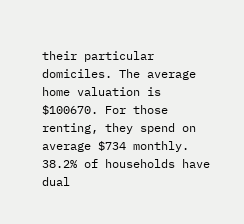their particular domiciles. The average home valuation is $100670. For those renting, they spend on average $734 monthly. 38.2% of households have dual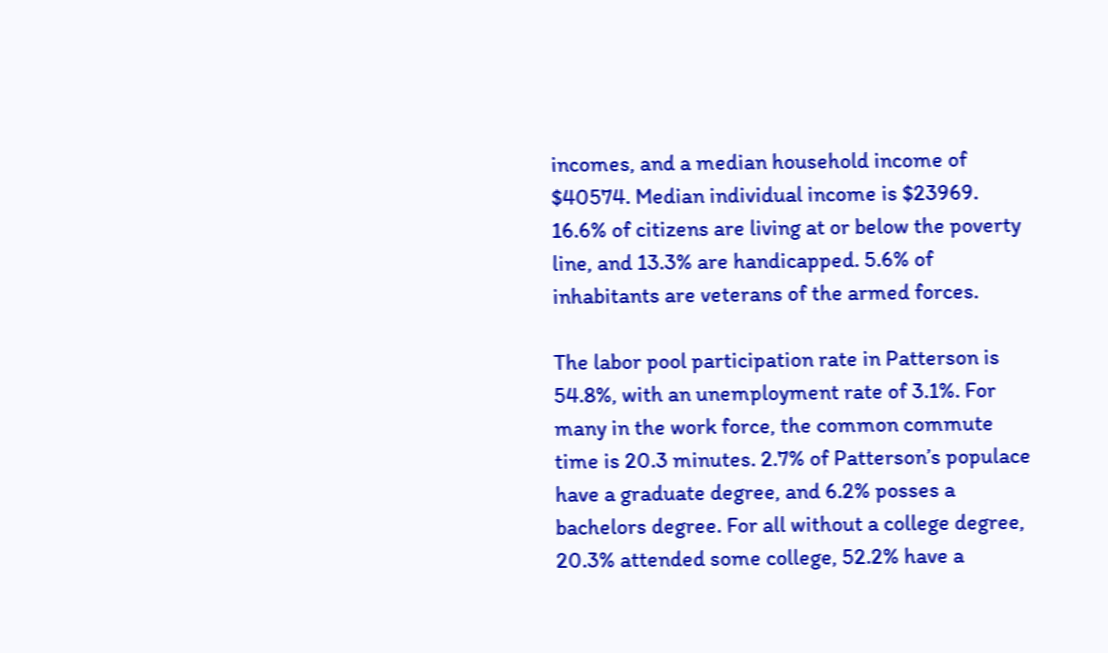incomes, and a median household income of $40574. Median individual income is $23969. 16.6% of citizens are living at or below the poverty line, and 13.3% are handicapped. 5.6% of inhabitants are veterans of the armed forces.

The labor pool participation rate in Patterson is 54.8%, with an unemployment rate of 3.1%. For many in the work force, the common commute time is 20.3 minutes. 2.7% of Patterson’s populace have a graduate degree, and 6.2% posses a bachelors degree. For all without a college degree, 20.3% attended some college, 52.2% have a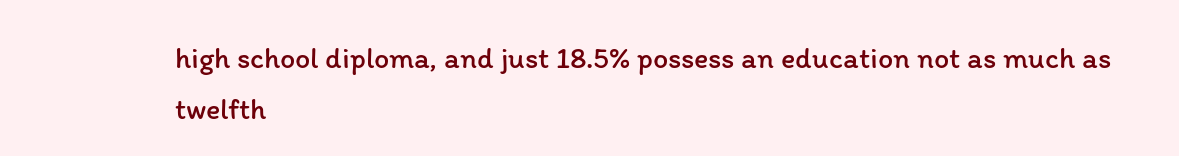high school diploma, and just 18.5% possess an education not as much as twelfth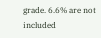grade. 6.6% are not included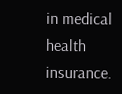in medical health insurance.